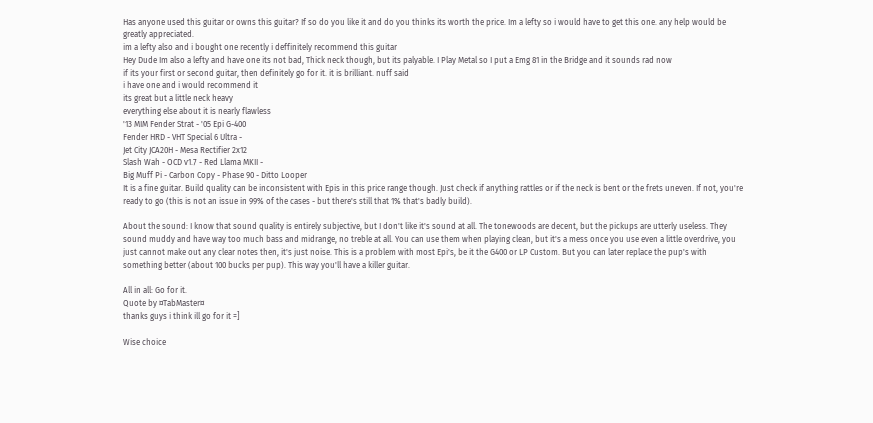Has anyone used this guitar or owns this guitar? If so do you like it and do you thinks its worth the price. Im a lefty so i would have to get this one. any help would be greatly appreciated.
im a lefty also and i bought one recently i deffinitely recommend this guitar
Hey Dude Im also a lefty and have one its not bad, Thick neck though, but its palyable. I Play Metal so I put a Emg 81 in the Bridge and it sounds rad now
if its your first or second guitar, then definitely go for it. it is brilliant. nuff said
i have one and i would recommend it
its great but a little neck heavy
everything else about it is nearly flawless
'13 MIM Fender Strat - '05 Epi G-400
Fender HRD - VHT Special 6 Ultra -
Jet City JCA20H - Mesa Rectifier 2x12
Slash Wah - OCD v1.7 - Red Llama MKII -
Big Muff Pi - Carbon Copy - Phase 90 - Ditto Looper
It is a fine guitar. Build quality can be inconsistent with Epis in this price range though. Just check if anything rattles or if the neck is bent or the frets uneven. If not, you're ready to go (this is not an issue in 99% of the cases - but there's still that 1% that's badly build).

About the sound: I know that sound quality is entirely subjective, but I don't like it's sound at all. The tonewoods are decent, but the pickups are utterly useless. They sound muddy and have way too much bass and midrange, no treble at all. You can use them when playing clean, but it's a mess once you use even a little overdrive, you just cannot make out any clear notes then, it's just noise. This is a problem with most Epi's, be it the G400 or LP Custom. But you can later replace the pup's with something better (about 100 bucks per pup). This way you'll have a killer guitar.

All in all: Go for it.
Quote by ¤TabMaster¤
thanks guys i think ill go for it =]

Wise choice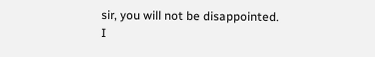sir, you will not be disappointed.
I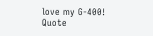love my G-400!
Quote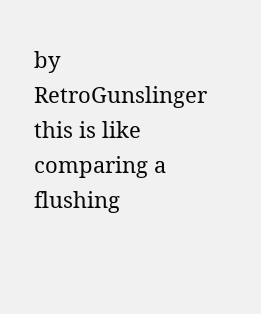by RetroGunslinger
this is like comparing a flushing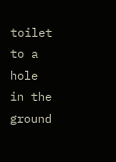toilet to a hole in the ground